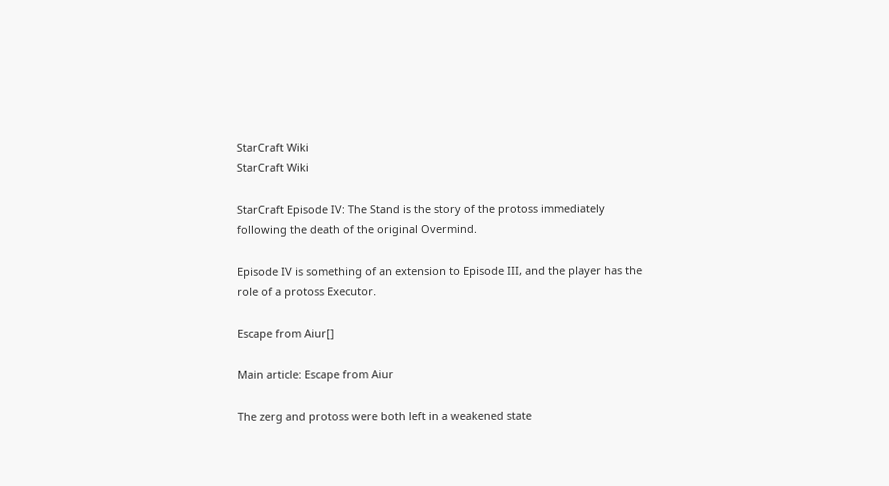StarCraft Wiki
StarCraft Wiki

StarCraft Episode IV: The Stand is the story of the protoss immediately following the death of the original Overmind.

Episode IV is something of an extension to Episode III, and the player has the role of a protoss Executor.

Escape from Aiur[]

Main article: Escape from Aiur

The zerg and protoss were both left in a weakened state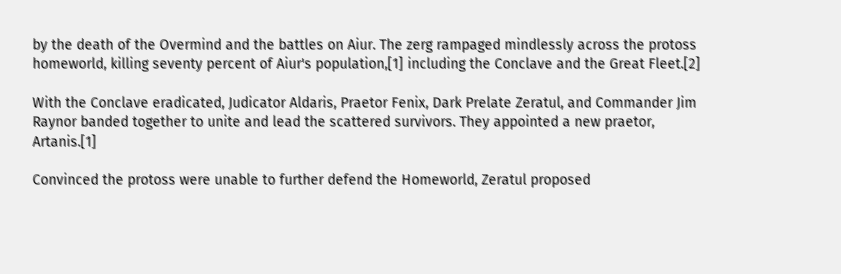by the death of the Overmind and the battles on Aiur. The zerg rampaged mindlessly across the protoss homeworld, killing seventy percent of Aiur's population,[1] including the Conclave and the Great Fleet.[2]

With the Conclave eradicated, Judicator Aldaris, Praetor Fenix, Dark Prelate Zeratul, and Commander Jim Raynor banded together to unite and lead the scattered survivors. They appointed a new praetor, Artanis.[1]

Convinced the protoss were unable to further defend the Homeworld, Zeratul proposed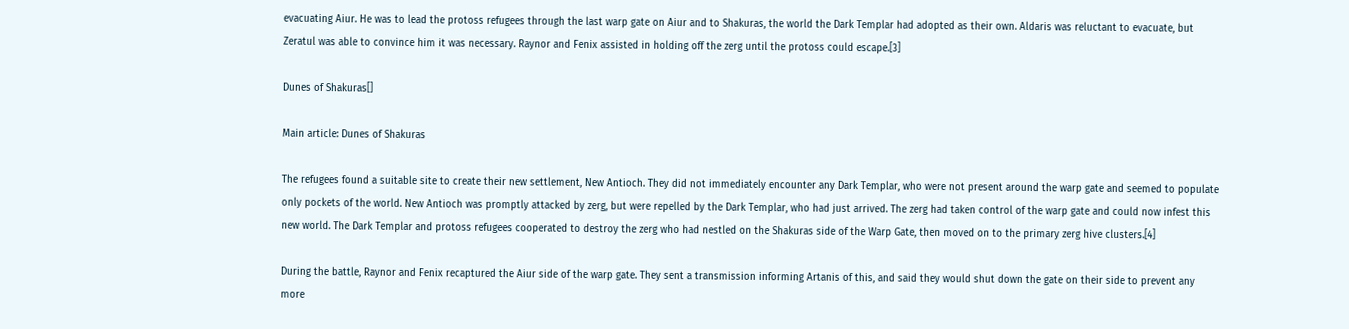evacuating Aiur. He was to lead the protoss refugees through the last warp gate on Aiur and to Shakuras, the world the Dark Templar had adopted as their own. Aldaris was reluctant to evacuate, but Zeratul was able to convince him it was necessary. Raynor and Fenix assisted in holding off the zerg until the protoss could escape.[3]

Dunes of Shakuras[]

Main article: Dunes of Shakuras

The refugees found a suitable site to create their new settlement, New Antioch. They did not immediately encounter any Dark Templar, who were not present around the warp gate and seemed to populate only pockets of the world. New Antioch was promptly attacked by zerg, but were repelled by the Dark Templar, who had just arrived. The zerg had taken control of the warp gate and could now infest this new world. The Dark Templar and protoss refugees cooperated to destroy the zerg who had nestled on the Shakuras side of the Warp Gate, then moved on to the primary zerg hive clusters.[4]

During the battle, Raynor and Fenix recaptured the Aiur side of the warp gate. They sent a transmission informing Artanis of this, and said they would shut down the gate on their side to prevent any more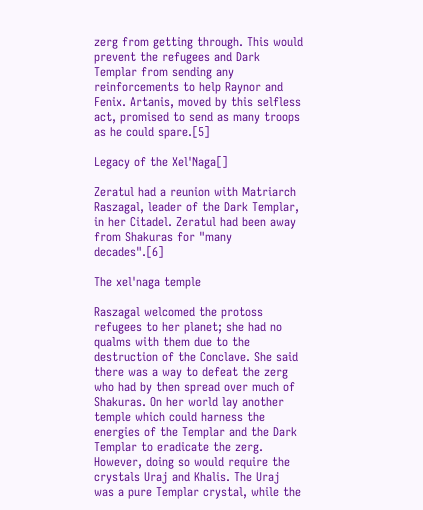zerg from getting through. This would prevent the refugees and Dark Templar from sending any reinforcements to help Raynor and Fenix. Artanis, moved by this selfless act, promised to send as many troops as he could spare.[5]

Legacy of the Xel'Naga[]

Zeratul had a reunion with Matriarch Raszagal, leader of the Dark Templar, in her Citadel. Zeratul had been away from Shakuras for "many decades".[6]

The xel'naga temple

Raszagal welcomed the protoss refugees to her planet; she had no qualms with them due to the destruction of the Conclave. She said there was a way to defeat the zerg who had by then spread over much of Shakuras. On her world lay another temple which could harness the energies of the Templar and the Dark Templar to eradicate the zerg. However, doing so would require the crystals Uraj and Khalis. The Uraj was a pure Templar crystal, while the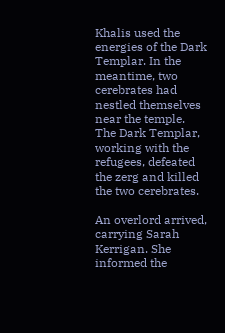Khalis used the energies of the Dark Templar. In the meantime, two cerebrates had nestled themselves near the temple. The Dark Templar, working with the refugees, defeated the zerg and killed the two cerebrates.

An overlord arrived, carrying Sarah Kerrigan. She informed the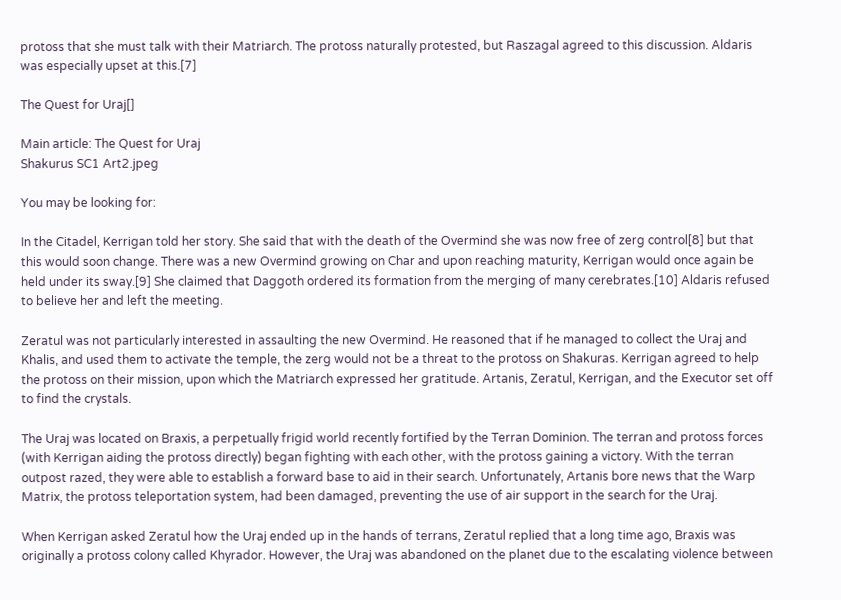protoss that she must talk with their Matriarch. The protoss naturally protested, but Raszagal agreed to this discussion. Aldaris was especially upset at this.[7]

The Quest for Uraj[]

Main article: The Quest for Uraj
Shakurus SC1 Art2.jpeg

You may be looking for:

In the Citadel, Kerrigan told her story. She said that with the death of the Overmind she was now free of zerg control[8] but that this would soon change. There was a new Overmind growing on Char and upon reaching maturity, Kerrigan would once again be held under its sway.[9] She claimed that Daggoth ordered its formation from the merging of many cerebrates.[10] Aldaris refused to believe her and left the meeting.

Zeratul was not particularly interested in assaulting the new Overmind. He reasoned that if he managed to collect the Uraj and Khalis, and used them to activate the temple, the zerg would not be a threat to the protoss on Shakuras. Kerrigan agreed to help the protoss on their mission, upon which the Matriarch expressed her gratitude. Artanis, Zeratul, Kerrigan, and the Executor set off to find the crystals.

The Uraj was located on Braxis, a perpetually frigid world recently fortified by the Terran Dominion. The terran and protoss forces (with Kerrigan aiding the protoss directly) began fighting with each other, with the protoss gaining a victory. With the terran outpost razed, they were able to establish a forward base to aid in their search. Unfortunately, Artanis bore news that the Warp Matrix, the protoss teleportation system, had been damaged, preventing the use of air support in the search for the Uraj.

When Kerrigan asked Zeratul how the Uraj ended up in the hands of terrans, Zeratul replied that a long time ago, Braxis was originally a protoss colony called Khyrador. However, the Uraj was abandoned on the planet due to the escalating violence between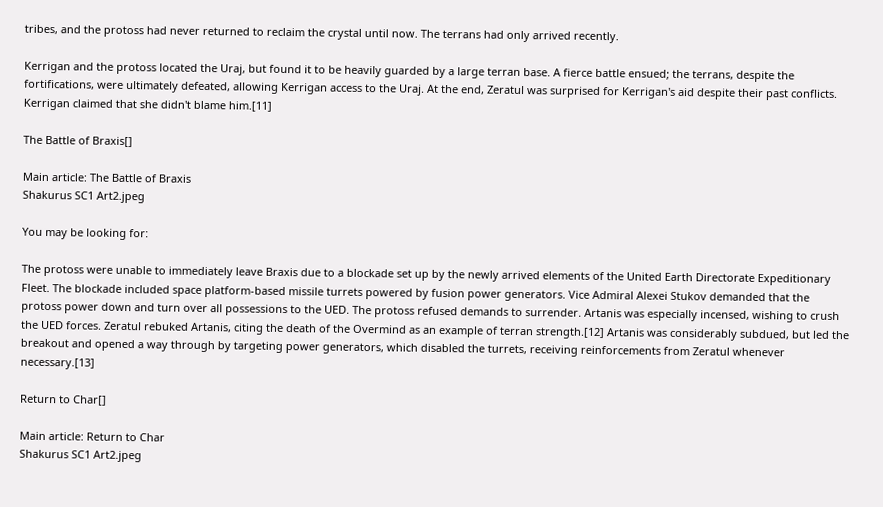tribes, and the protoss had never returned to reclaim the crystal until now. The terrans had only arrived recently.

Kerrigan and the protoss located the Uraj, but found it to be heavily guarded by a large terran base. A fierce battle ensued; the terrans, despite the fortifications, were ultimately defeated, allowing Kerrigan access to the Uraj. At the end, Zeratul was surprised for Kerrigan's aid despite their past conflicts. Kerrigan claimed that she didn't blame him.[11]

The Battle of Braxis[]

Main article: The Battle of Braxis
Shakurus SC1 Art2.jpeg

You may be looking for:

The protoss were unable to immediately leave Braxis due to a blockade set up by the newly arrived elements of the United Earth Directorate Expeditionary Fleet. The blockade included space platform-based missile turrets powered by fusion power generators. Vice Admiral Alexei Stukov demanded that the protoss power down and turn over all possessions to the UED. The protoss refused demands to surrender. Artanis was especially incensed, wishing to crush the UED forces. Zeratul rebuked Artanis, citing the death of the Overmind as an example of terran strength.[12] Artanis was considerably subdued, but led the breakout and opened a way through by targeting power generators, which disabled the turrets, receiving reinforcements from Zeratul whenever necessary.[13]

Return to Char[]

Main article: Return to Char
Shakurus SC1 Art2.jpeg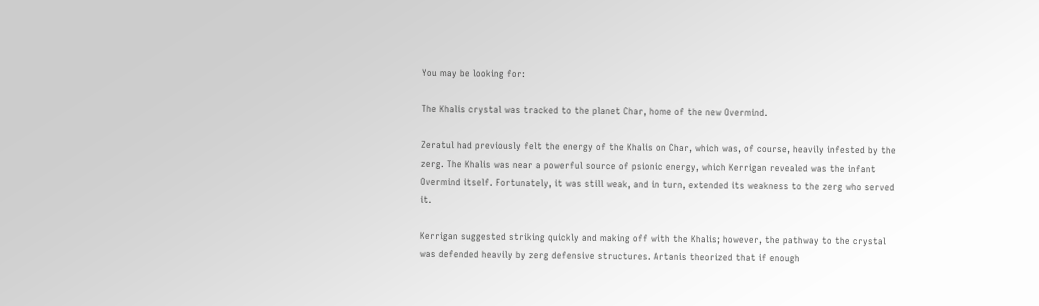You may be looking for:

The Khalis crystal was tracked to the planet Char, home of the new Overmind.

Zeratul had previously felt the energy of the Khalis on Char, which was, of course, heavily infested by the zerg. The Khalis was near a powerful source of psionic energy, which Kerrigan revealed was the infant Overmind itself. Fortunately, it was still weak, and in turn, extended its weakness to the zerg who served it.

Kerrigan suggested striking quickly and making off with the Khalis; however, the pathway to the crystal was defended heavily by zerg defensive structures. Artanis theorized that if enough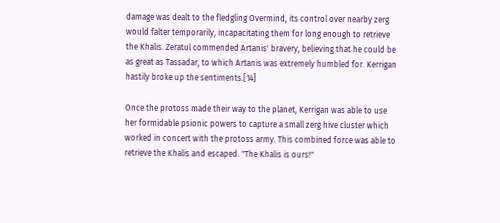damage was dealt to the fledgling Overmind, its control over nearby zerg would falter temporarily, incapacitating them for long enough to retrieve the Khalis. Zeratul commended Artanis' bravery, believing that he could be as great as Tassadar, to which Artanis was extremely humbled for. Kerrigan hastily broke up the sentiments.[14]

Once the protoss made their way to the planet, Kerrigan was able to use her formidable psionic powers to capture a small zerg hive cluster which worked in concert with the protoss army. This combined force was able to retrieve the Khalis and escaped. "The Khalis is ours!"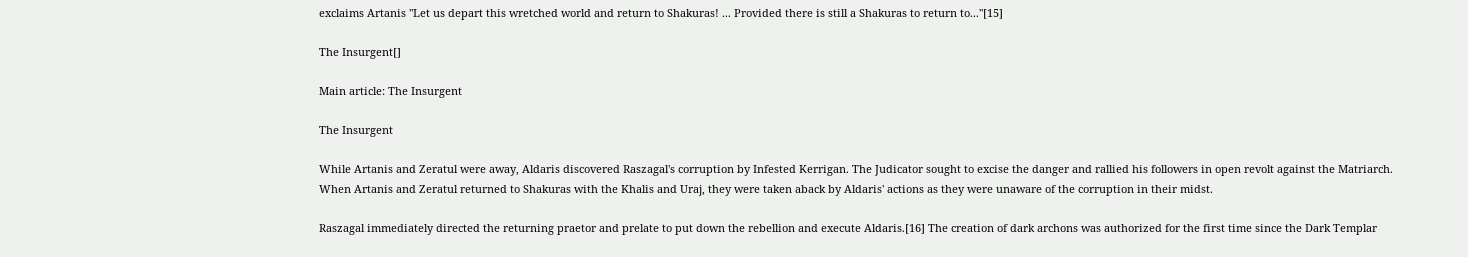exclaims Artanis "Let us depart this wretched world and return to Shakuras! ... Provided there is still a Shakuras to return to..."[15]

The Insurgent[]

Main article: The Insurgent

The Insurgent

While Artanis and Zeratul were away, Aldaris discovered Raszagal's corruption by Infested Kerrigan. The Judicator sought to excise the danger and rallied his followers in open revolt against the Matriarch. When Artanis and Zeratul returned to Shakuras with the Khalis and Uraj, they were taken aback by Aldaris' actions as they were unaware of the corruption in their midst.

Raszagal immediately directed the returning praetor and prelate to put down the rebellion and execute Aldaris.[16] The creation of dark archons was authorized for the first time since the Dark Templar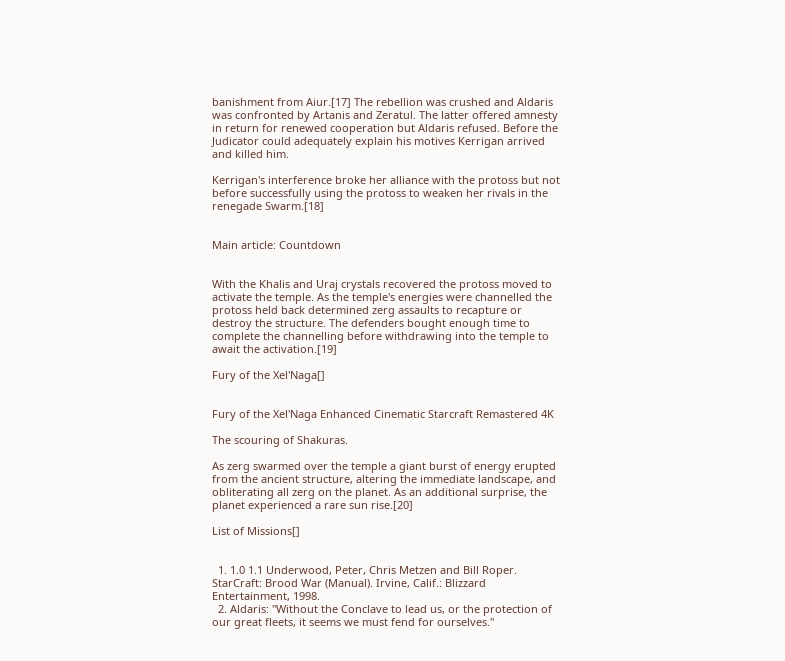banishment from Aiur.[17] The rebellion was crushed and Aldaris was confronted by Artanis and Zeratul. The latter offered amnesty in return for renewed cooperation but Aldaris refused. Before the Judicator could adequately explain his motives Kerrigan arrived and killed him.

Kerrigan's interference broke her alliance with the protoss but not before successfully using the protoss to weaken her rivals in the renegade Swarm.[18]


Main article: Countdown


With the Khalis and Uraj crystals recovered the protoss moved to activate the temple. As the temple's energies were channelled the protoss held back determined zerg assaults to recapture or destroy the structure. The defenders bought enough time to complete the channelling before withdrawing into the temple to await the activation.[19]

Fury of the Xel'Naga[]


Fury of the Xel'Naga Enhanced Cinematic Starcraft Remastered 4K

The scouring of Shakuras.

As zerg swarmed over the temple a giant burst of energy erupted from the ancient structure, altering the immediate landscape, and obliterating all zerg on the planet. As an additional surprise, the planet experienced a rare sun rise.[20]

List of Missions[]


  1. 1.0 1.1 Underwood, Peter, Chris Metzen and Bill Roper. StarCraft: Brood War (Manual). Irvine, Calif.: Blizzard Entertainment, 1998.
  2. Aldaris: "Without the Conclave to lead us, or the protection of our great fleets, it seems we must fend for ourselves."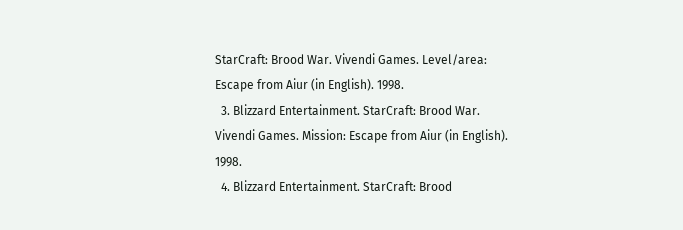StarCraft: Brood War. Vivendi Games. Level/area: Escape from Aiur (in English). 1998.
  3. Blizzard Entertainment. StarCraft: Brood War. Vivendi Games. Mission: Escape from Aiur (in English). 1998.
  4. Blizzard Entertainment. StarCraft: Brood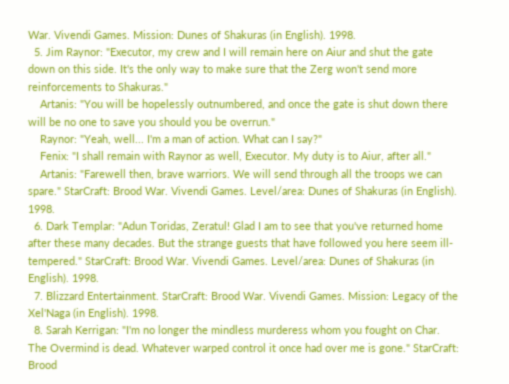War. Vivendi Games. Mission: Dunes of Shakuras (in English). 1998.
  5. Jim Raynor: "Executor, my crew and I will remain here on Aiur and shut the gate down on this side. It's the only way to make sure that the Zerg won't send more reinforcements to Shakuras."
    Artanis: "You will be hopelessly outnumbered, and once the gate is shut down there will be no one to save you should you be overrun."
    Raynor: "Yeah, well... I'm a man of action. What can I say?"
    Fenix: "I shall remain with Raynor as well, Executor. My duty is to Aiur, after all."
    Artanis: "Farewell then, brave warriors. We will send through all the troops we can spare." StarCraft: Brood War. Vivendi Games. Level/area: Dunes of Shakuras (in English). 1998.
  6. Dark Templar: "Adun Toridas, Zeratul! Glad I am to see that you've returned home after these many decades. But the strange guests that have followed you here seem ill-tempered." StarCraft: Brood War. Vivendi Games. Level/area: Dunes of Shakuras (in English). 1998.
  7. Blizzard Entertainment. StarCraft: Brood War. Vivendi Games. Mission: Legacy of the Xel'Naga (in English). 1998.
  8. Sarah Kerrigan: "I'm no longer the mindless murderess whom you fought on Char. The Overmind is dead. Whatever warped control it once had over me is gone." StarCraft: Brood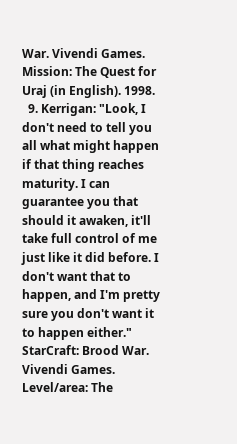War. Vivendi Games. Mission: The Quest for Uraj (in English). 1998.
  9. Kerrigan: "Look, I don't need to tell you all what might happen if that thing reaches maturity. I can guarantee you that should it awaken, it'll take full control of me just like it did before. I don't want that to happen, and I'm pretty sure you don't want it to happen either." StarCraft: Brood War. Vivendi Games. Level/area: The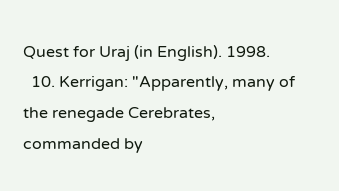Quest for Uraj (in English). 1998.
  10. Kerrigan: "Apparently, many of the renegade Cerebrates, commanded by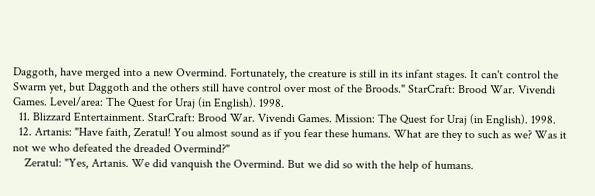Daggoth, have merged into a new Overmind. Fortunately, the creature is still in its infant stages. It can't control the Swarm yet, but Daggoth and the others still have control over most of the Broods." StarCraft: Brood War. Vivendi Games. Level/area: The Quest for Uraj (in English). 1998.
  11. Blizzard Entertainment. StarCraft: Brood War. Vivendi Games. Mission: The Quest for Uraj (in English). 1998.
  12. Artanis: "Have faith, Zeratul! You almost sound as if you fear these humans. What are they to such as we? Was it not we who defeated the dreaded Overmind?"
    Zeratul: "Yes, Artanis. We did vanquish the Overmind. But we did so with the help of humans.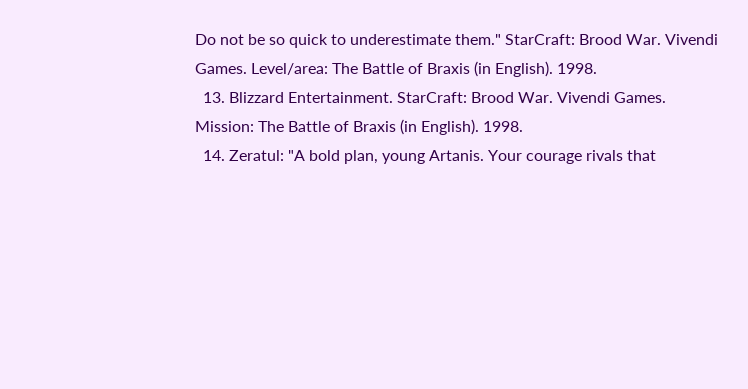Do not be so quick to underestimate them." StarCraft: Brood War. Vivendi Games. Level/area: The Battle of Braxis (in English). 1998.
  13. Blizzard Entertainment. StarCraft: Brood War. Vivendi Games. Mission: The Battle of Braxis (in English). 1998.
  14. Zeratul: "A bold plan, young Artanis. Your courage rivals that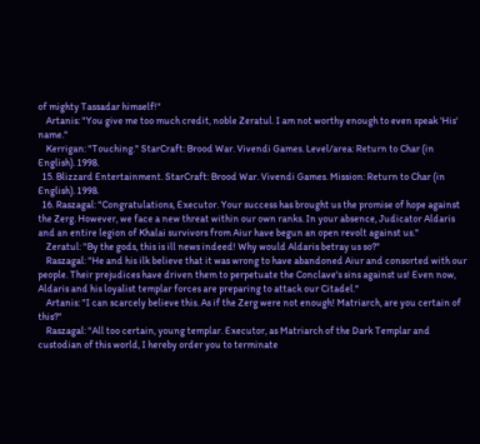of mighty Tassadar himself!"
    Artanis: "You give me too much credit, noble Zeratul. I am not worthy enough to even speak 'His' name."
    Kerrigan: "Touching." StarCraft: Brood War. Vivendi Games. Level/area: Return to Char (in English). 1998.
  15. Blizzard Entertainment. StarCraft: Brood War. Vivendi Games. Mission: Return to Char (in English). 1998.
  16. Raszagal: "Congratulations, Executor. Your success has brought us the promise of hope against the Zerg. However, we face a new threat within our own ranks. In your absence, Judicator Aldaris and an entire legion of Khalai survivors from Aiur have begun an open revolt against us."
    Zeratul: "By the gods, this is ill news indeed! Why would Aldaris betray us so?"
    Raszagal: "He and his ilk believe that it was wrong to have abandoned Aiur and consorted with our people. Their prejudices have driven them to perpetuate the Conclave's sins against us! Even now, Aldaris and his loyalist templar forces are preparing to attack our Citadel."
    Artanis: "I can scarcely believe this. As if the Zerg were not enough! Matriarch, are you certain of this?"
    Raszagal: "All too certain, young templar. Executor, as Matriarch of the Dark Templar and custodian of this world, I hereby order you to terminate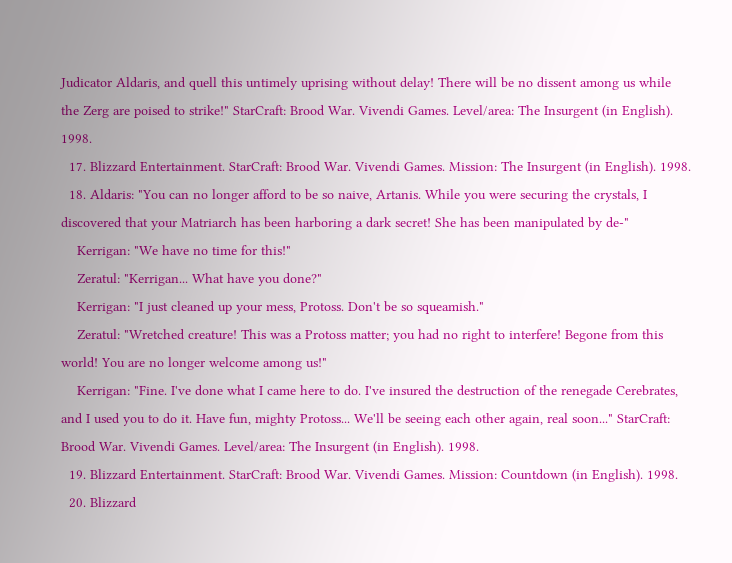Judicator Aldaris, and quell this untimely uprising without delay! There will be no dissent among us while the Zerg are poised to strike!" StarCraft: Brood War. Vivendi Games. Level/area: The Insurgent (in English). 1998.
  17. Blizzard Entertainment. StarCraft: Brood War. Vivendi Games. Mission: The Insurgent (in English). 1998.
  18. Aldaris: "You can no longer afford to be so naive, Artanis. While you were securing the crystals, I discovered that your Matriarch has been harboring a dark secret! She has been manipulated by de-"
    Kerrigan: "We have no time for this!"
    Zeratul: "Kerrigan... What have you done?"
    Kerrigan: "I just cleaned up your mess, Protoss. Don't be so squeamish."
    Zeratul: "Wretched creature! This was a Protoss matter; you had no right to interfere! Begone from this world! You are no longer welcome among us!"
    Kerrigan: "Fine. I've done what I came here to do. I've insured the destruction of the renegade Cerebrates, and I used you to do it. Have fun, mighty Protoss... We'll be seeing each other again, real soon..." StarCraft: Brood War. Vivendi Games. Level/area: The Insurgent (in English). 1998.
  19. Blizzard Entertainment. StarCraft: Brood War. Vivendi Games. Mission: Countdown (in English). 1998.
  20. Blizzard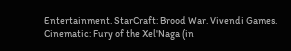Entertainment. StarCraft: Brood War. Vivendi Games. Cinematic: Fury of the Xel'Naga (in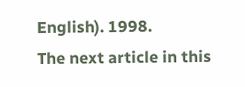English). 1998.
The next article in this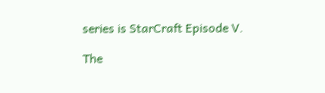series is StarCraft Episode V.

The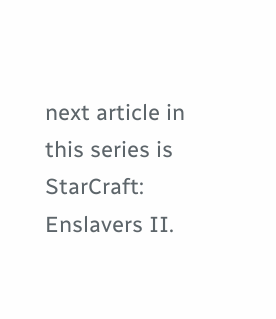next article in this series is StarCraft: Enslavers II.